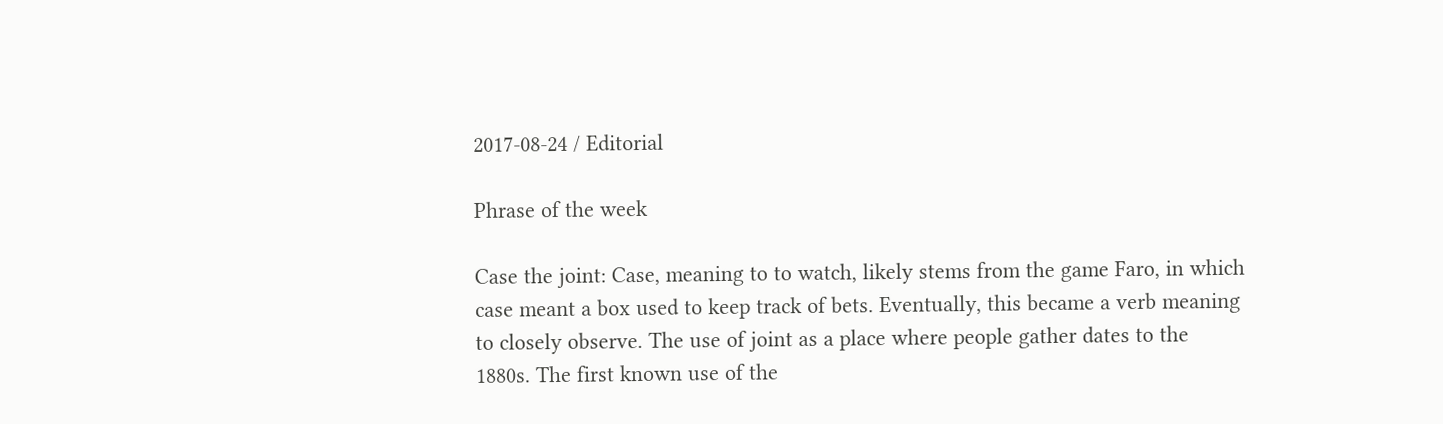2017-08-24 / Editorial

Phrase of the week

Case the joint: Case, meaning to to watch, likely stems from the game Faro, in which case meant a box used to keep track of bets. Eventually, this became a verb meaning to closely observe. The use of joint as a place where people gather dates to the 1880s. The first known use of the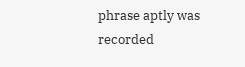phrase aptly was recorded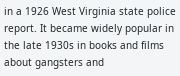in a 1926 West Virginia state police report. It became widely popular in the late 1930s in books and films about gangsters and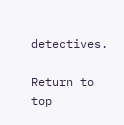detectives.

Return to top